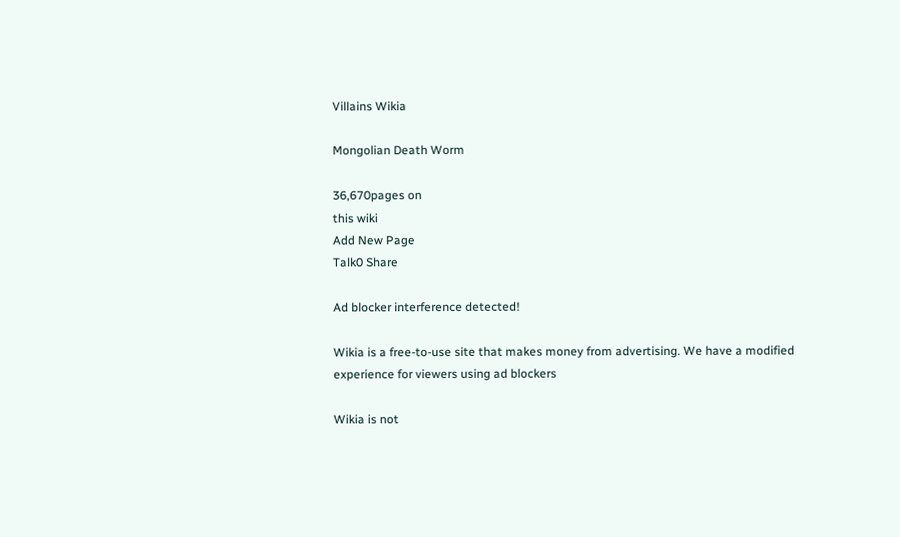Villains Wikia

Mongolian Death Worm

36,670pages on
this wiki
Add New Page
Talk0 Share

Ad blocker interference detected!

Wikia is a free-to-use site that makes money from advertising. We have a modified experience for viewers using ad blockers

Wikia is not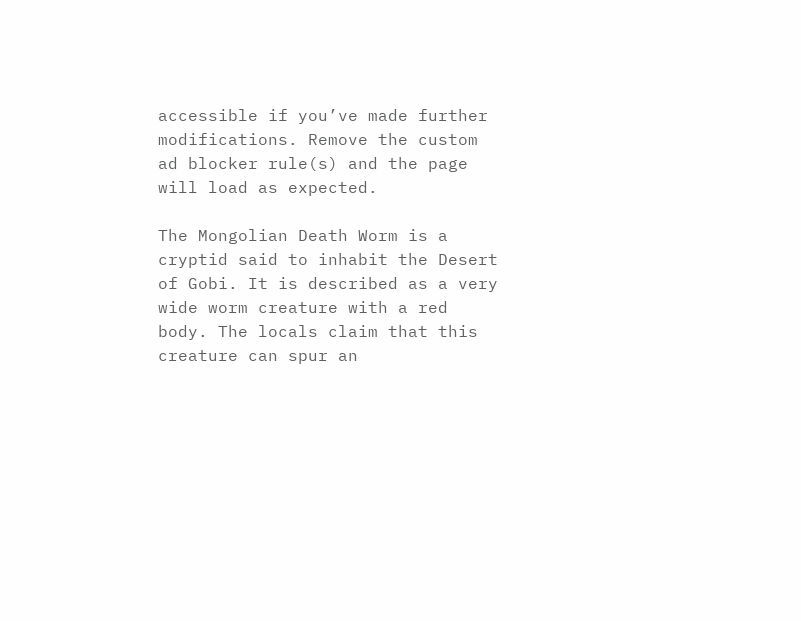accessible if you’ve made further modifications. Remove the custom ad blocker rule(s) and the page will load as expected.

The Mongolian Death Worm is a cryptid said to inhabit the Desert of Gobi. It is described as a very wide worm creature with a red body. The locals claim that this creature can spur an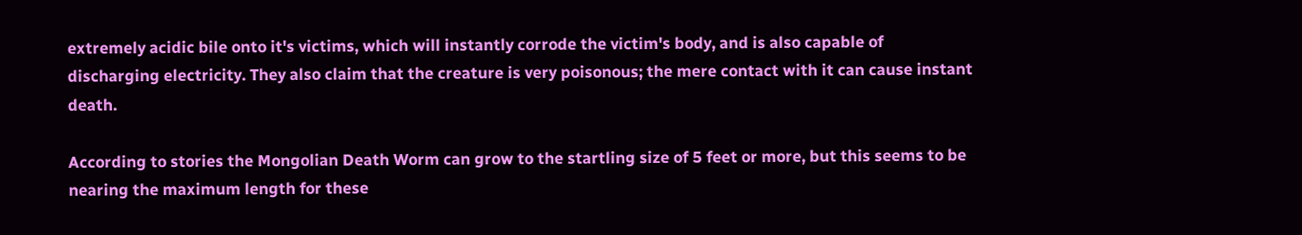extremely acidic bile onto it's victims, which will instantly corrode the victim's body, and is also capable of discharging electricity. They also claim that the creature is very poisonous; the mere contact with it can cause instant death.

According to stories the Mongolian Death Worm can grow to the startling size of 5 feet or more, but this seems to be nearing the maximum length for these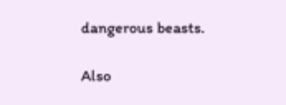dangerous beasts.

Also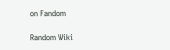on Fandom

Random Wiki